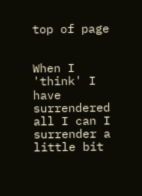top of page


When I 'think' I have surrendered all I can I surrender a little bit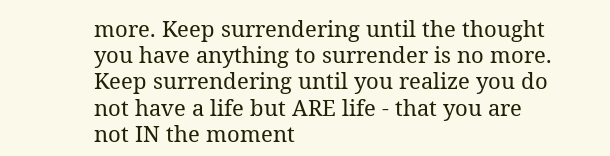more. Keep surrendering until the thought you have anything to surrender is no more. Keep surrendering until you realize you do not have a life but ARE life - that you are not IN the moment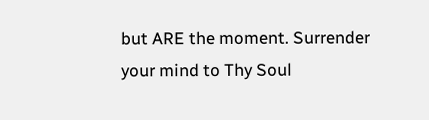but ARE the moment. Surrender your mind to Thy Soul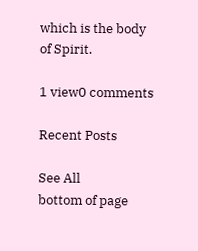which is the body of Spirit.

1 view0 comments

Recent Posts

See All
bottom of page